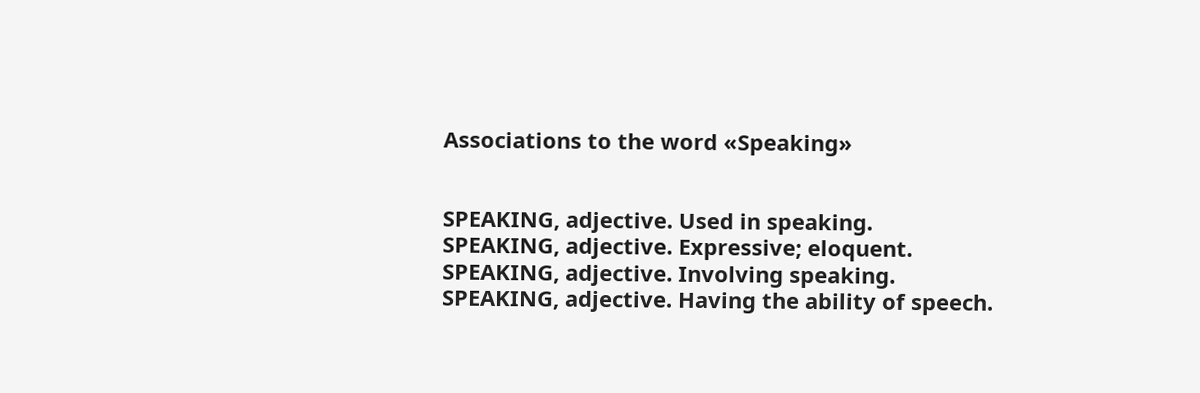Associations to the word «Speaking»


SPEAKING, adjective. Used in speaking.
SPEAKING, adjective. Expressive; eloquent.
SPEAKING, adjective. Involving speaking.
SPEAKING, adjective. Having the ability of speech.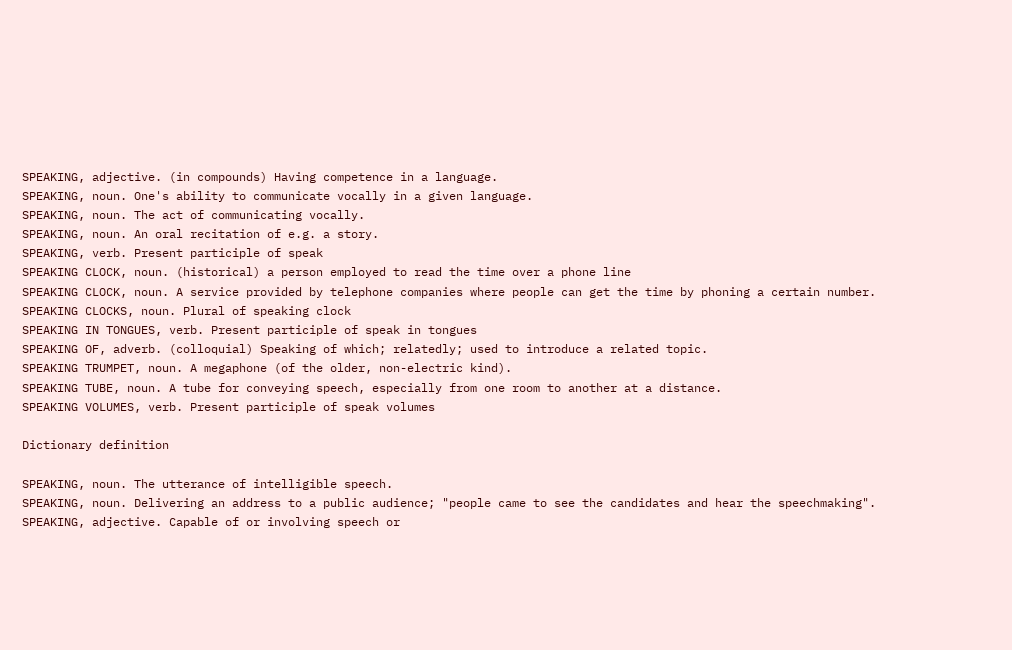SPEAKING, adjective. (in compounds) Having competence in a language.
SPEAKING, noun. One's ability to communicate vocally in a given language.
SPEAKING, noun. The act of communicating vocally.
SPEAKING, noun. An oral recitation of e.g. a story.
SPEAKING, verb. Present participle of speak
SPEAKING CLOCK, noun. (historical) a person employed to read the time over a phone line
SPEAKING CLOCK, noun. A service provided by telephone companies where people can get the time by phoning a certain number.
SPEAKING CLOCKS, noun. Plural of speaking clock
SPEAKING IN TONGUES, verb. Present participle of speak in tongues
SPEAKING OF, adverb. (colloquial) Speaking of which; relatedly; used to introduce a related topic.
SPEAKING TRUMPET, noun. A megaphone (of the older, non-electric kind).
SPEAKING TUBE, noun. A tube for conveying speech, especially from one room to another at a distance.
SPEAKING VOLUMES, verb. Present participle of speak volumes

Dictionary definition

SPEAKING, noun. The utterance of intelligible speech.
SPEAKING, noun. Delivering an address to a public audience; "people came to see the candidates and hear the speechmaking".
SPEAKING, adjective. Capable of or involving speech or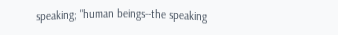speaking; "human beings--the speaking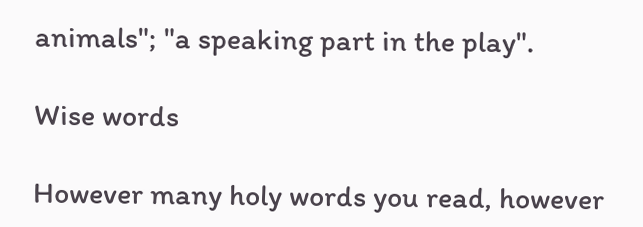animals"; "a speaking part in the play".

Wise words

However many holy words you read, however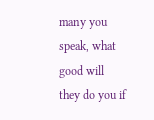many you speak, what good will they do you if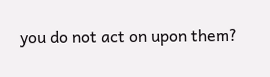you do not act on upon them?